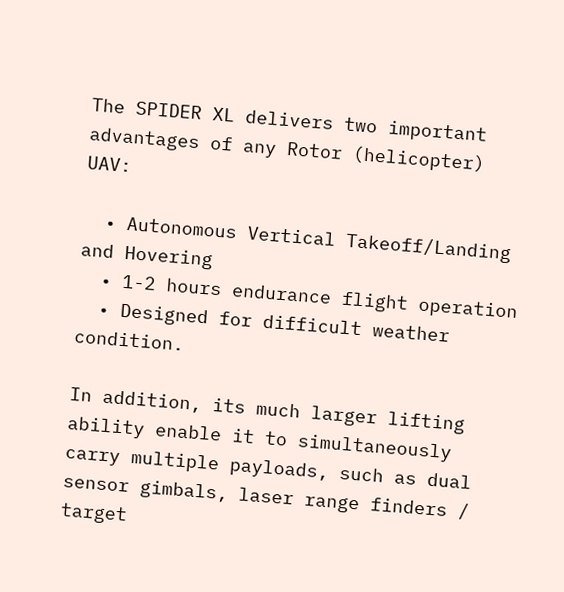The SPIDER XL delivers two important advantages of any Rotor (helicopter) UAV:

  • Autonomous Vertical Takeoff/Landing and Hovering
  • 1-2 hours endurance flight operation
  • Designed for difficult weather condition.

In addition, its much larger lifting ability enable it to simultaneously carry multiple payloads, such as dual sensor gimbals, laser range finders / target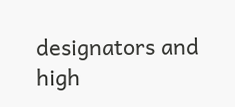designators and high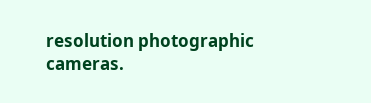resolution photographic cameras.